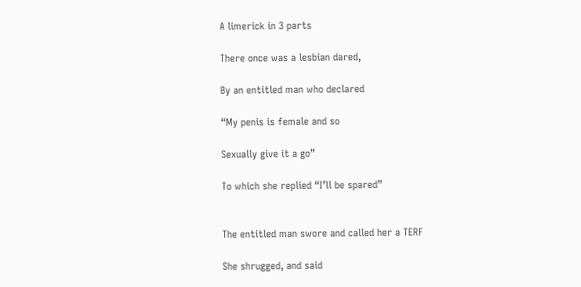A limerick in 3 parts

There once was a lesbian dared,

By an entitled man who declared

“My penis is female and so

Sexually give it a go”

To which she replied “I’ll be spared”


The entitled man swore and called her a TERF

She shrugged, and said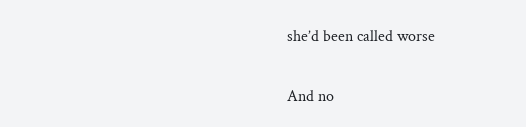she’d been called worse

And no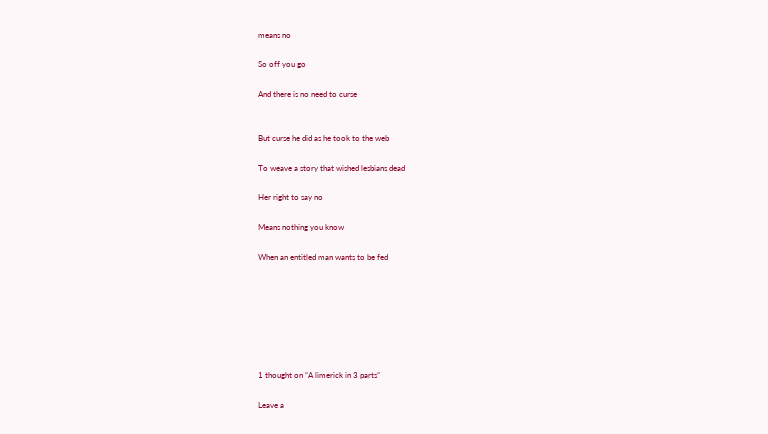means no

So off you go

And there is no need to curse


But curse he did as he took to the web

To weave a story that wished lesbians dead

Her right to say no

Means nothing you know

When an entitled man wants to be fed







1 thought on “A limerick in 3 parts”

Leave a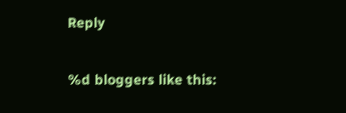Reply

%d bloggers like this: